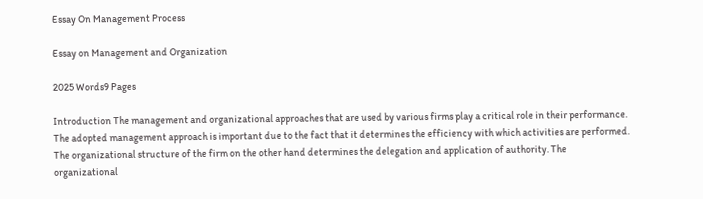Essay On Management Process

Essay on Management and Organization

2025 Words9 Pages

Introduction The management and organizational approaches that are used by various firms play a critical role in their performance. The adopted management approach is important due to the fact that it determines the efficiency with which activities are performed. The organizational structure of the firm on the other hand determines the delegation and application of authority. The organizational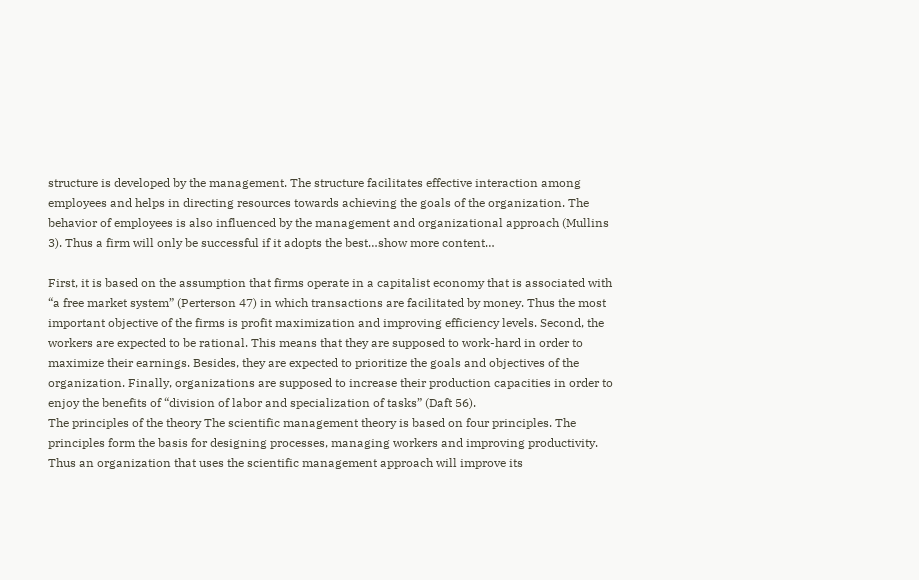structure is developed by the management. The structure facilitates effective interaction among employees and helps in directing resources towards achieving the goals of the organization. The behavior of employees is also influenced by the management and organizational approach (Mullins 3). Thus a firm will only be successful if it adopts the best…show more content…

First, it is based on the assumption that firms operate in a capitalist economy that is associated with “a free market system” (Perterson 47) in which transactions are facilitated by money. Thus the most important objective of the firms is profit maximization and improving efficiency levels. Second, the workers are expected to be rational. This means that they are supposed to work-hard in order to maximize their earnings. Besides, they are expected to prioritize the goals and objectives of the organization. Finally, organizations are supposed to increase their production capacities in order to enjoy the benefits of “division of labor and specialization of tasks” (Daft 56).
The principles of the theory The scientific management theory is based on four principles. The principles form the basis for designing processes, managing workers and improving productivity. Thus an organization that uses the scientific management approach will improve its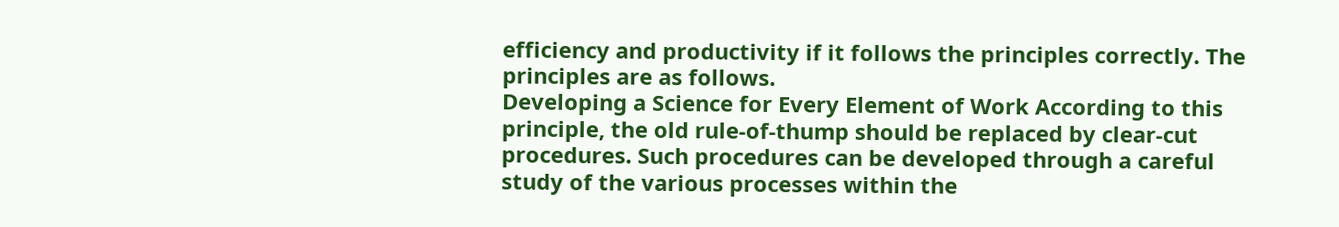efficiency and productivity if it follows the principles correctly. The principles are as follows.
Developing a Science for Every Element of Work According to this principle, the old rule-of-thump should be replaced by clear-cut procedures. Such procedures can be developed through a careful study of the various processes within the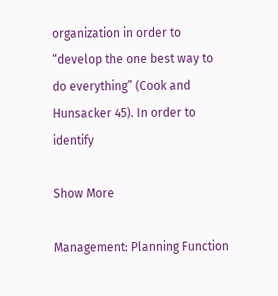organization in order to “develop the one best way to do everything” (Cook and Hunsacker 45). In order to identify

Show More

Management: Planning Function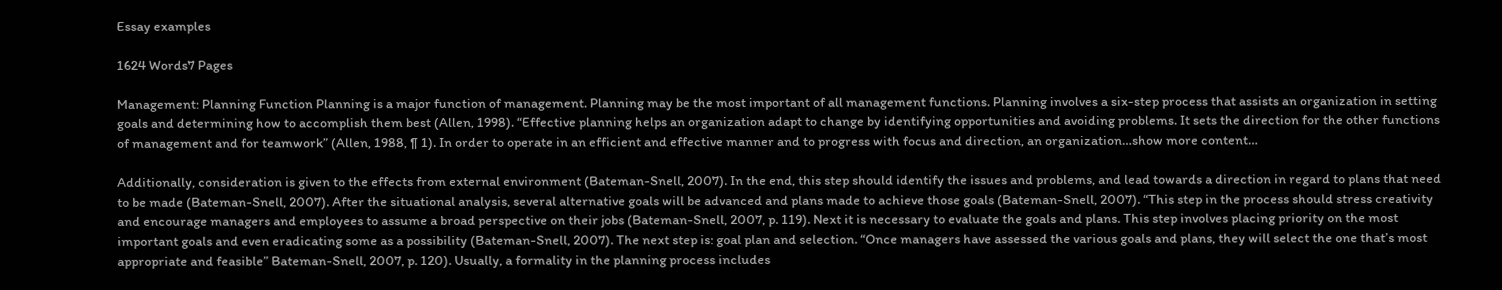Essay examples

1624 Words7 Pages

Management: Planning Function Planning is a major function of management. Planning may be the most important of all management functions. Planning involves a six-step process that assists an organization in setting goals and determining how to accomplish them best (Allen, 1998). “Effective planning helps an organization adapt to change by identifying opportunities and avoiding problems. It sets the direction for the other functions of management and for teamwork” (Allen, 1988, ¶ 1). In order to operate in an efficient and effective manner and to progress with focus and direction, an organization…show more content…

Additionally, consideration is given to the effects from external environment (Bateman-Snell, 2007). In the end, this step should identify the issues and problems, and lead towards a direction in regard to plans that need to be made (Bateman-Snell, 2007). After the situational analysis, several alternative goals will be advanced and plans made to achieve those goals (Bateman-Snell, 2007). “This step in the process should stress creativity and encourage managers and employees to assume a broad perspective on their jobs (Bateman-Snell, 2007, p. 119). Next it is necessary to evaluate the goals and plans. This step involves placing priority on the most important goals and even eradicating some as a possibility (Bateman-Snell, 2007). The next step is: goal plan and selection. “Once managers have assessed the various goals and plans, they will select the one that’s most appropriate and feasible” Bateman-Snell, 2007, p. 120). Usually, a formality in the planning process includes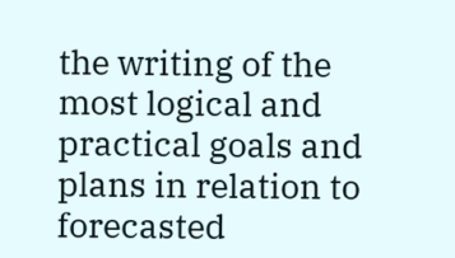the writing of the most logical and practical goals and plans in relation to forecasted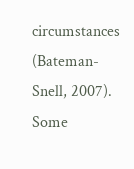circumstances (Bateman-Snell, 2007). Some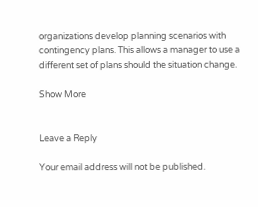organizations develop planning scenarios with contingency plans. This allows a manager to use a different set of plans should the situation change.

Show More


Leave a Reply

Your email address will not be published.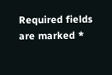Required fields are marked *